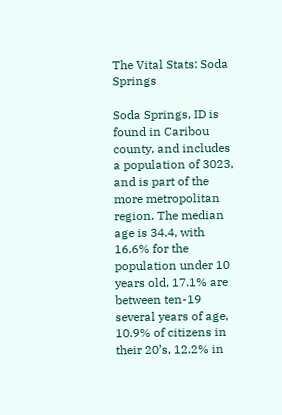The Vital Stats: Soda Springs

Soda Springs, ID is found in Caribou county, and includes a population of 3023, and is part of the more metropolitan region. The median age is 34.4, with 16.6% for the population under 10 years old, 17.1% are between ten-19 several years of age, 10.9% of citizens in their 20’s, 12.2% in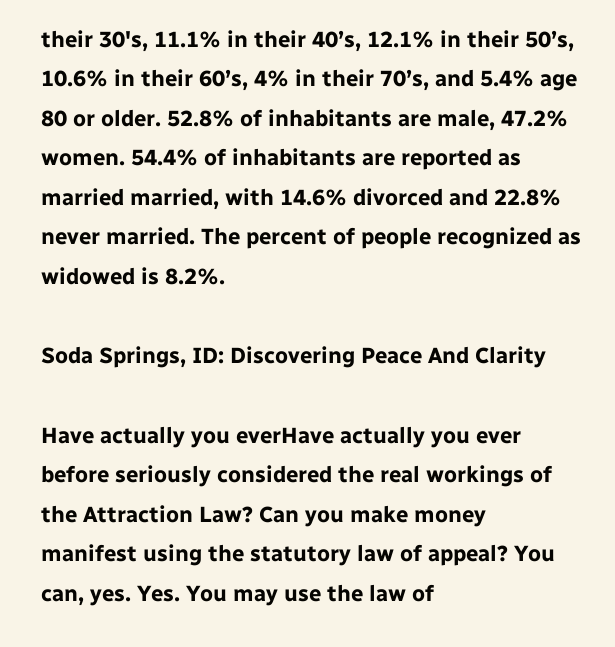their 30's, 11.1% in their 40’s, 12.1% in their 50’s, 10.6% in their 60’s, 4% in their 70’s, and 5.4% age 80 or older. 52.8% of inhabitants are male, 47.2% women. 54.4% of inhabitants are reported as married married, with 14.6% divorced and 22.8% never married. The percent of people recognized as widowed is 8.2%.

Soda Springs, ID: Discovering Peace And Clarity

Have actually you everHave actually you ever before seriously considered the real workings of the Attraction Law? Can you make money manifest using the statutory law of appeal? You can, yes. Yes. You may use the law of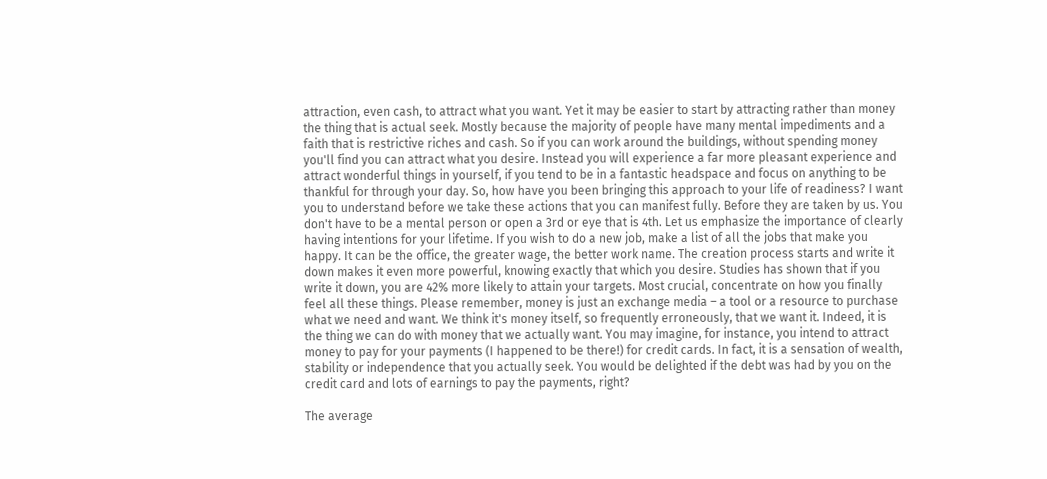attraction, even cash, to attract what you want. Yet it may be easier to start by attracting rather than money the thing that is actual seek. Mostly because the majority of people have many mental impediments and a faith that is restrictive riches and cash. So if you can work around the buildings, without spending money you'll find you can attract what you desire. Instead you will experience a far more pleasant experience and attract wonderful things in yourself, if you tend to be in a fantastic headspace and focus on anything to be thankful for through your day. So, how have you been bringing this approach to your life of readiness? I want you to understand before we take these actions that you can manifest fully. Before they are taken by us. You don't have to be a mental person or open a 3rd or eye that is 4th. Let us emphasize the importance of clearly having intentions for your lifetime. If you wish to do a new job, make a list of all the jobs that make you happy. It can be the office, the greater wage, the better work name. The creation process starts and write it down makes it even more powerful, knowing exactly that which you desire. Studies has shown that if you write it down, you are 42% more likely to attain your targets. Most crucial, concentrate on how you finally feel all these things. Please remember, money is just an exchange media – a tool or a resource to purchase what we need and want. We think it's money itself, so frequently erroneously, that we want it. Indeed, it is the thing we can do with money that we actually want. You may imagine, for instance, you intend to attract money to pay for your payments (I happened to be there!) for credit cards. In fact, it is a sensation of wealth, stability or independence that you actually seek. You would be delighted if the debt was had by you on the credit card and lots of earnings to pay the payments, right?

The average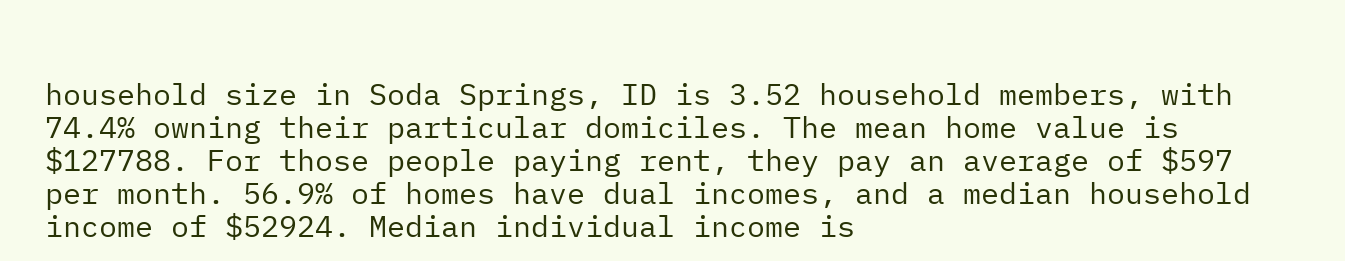household size in Soda Springs, ID is 3.52 household members, with 74.4% owning their particular domiciles. The mean home value is $127788. For those people paying rent, they pay an average of $597 per month. 56.9% of homes have dual incomes, and a median household income of $52924. Median individual income is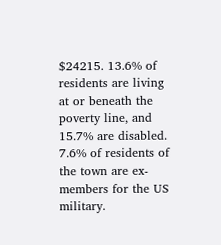$24215. 13.6% of residents are living at or beneath the poverty line, and 15.7% are disabled. 7.6% of residents of the town are ex-members for the US military.